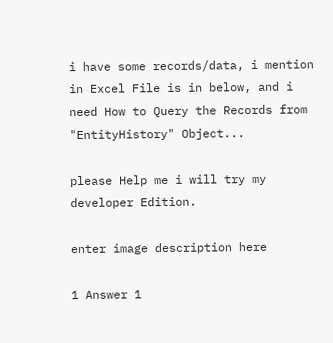i have some records/data, i mention in Excel File is in below, and i need How to Query the Records from "EntityHistory" Object...

please Help me i will try my developer Edition.

enter image description here

1 Answer 1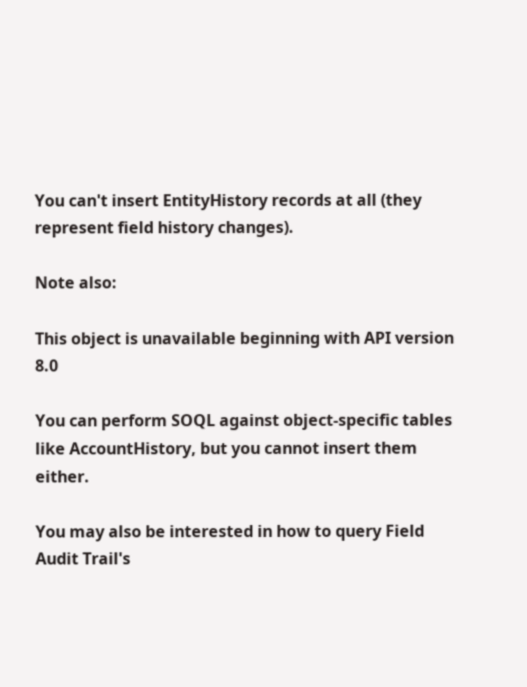You can't insert EntityHistory records at all (they represent field history changes).

Note also:

This object is unavailable beginning with API version 8.0

You can perform SOQL against object-specific tables like AccountHistory, but you cannot insert them either.

You may also be interested in how to query Field Audit Trail's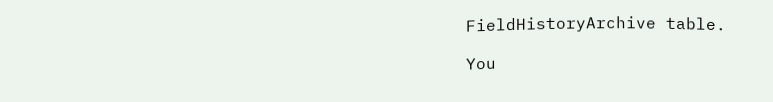FieldHistoryArchive table.

You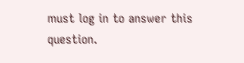must log in to answer this question.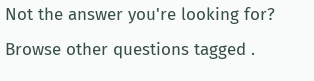Not the answer you're looking for? Browse other questions tagged .